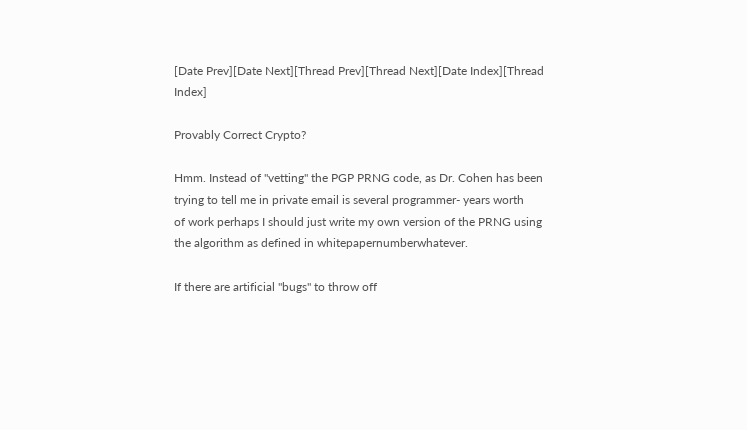[Date Prev][Date Next][Thread Prev][Thread Next][Date Index][Thread Index]

Provably Correct Crypto?

Hmm. Instead of "vetting" the PGP PRNG code, as Dr. Cohen has been
trying to tell me in private email is several programmer- years worth
of work perhaps I should just write my own version of the PRNG using
the algorithm as defined in whitepapernumberwhatever.

If there are artificial "bugs" to throw off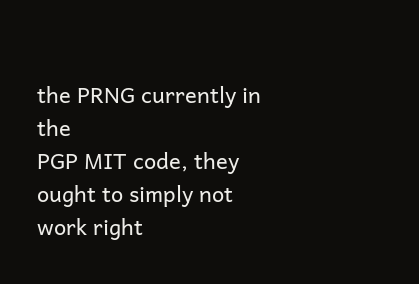the PRNG currently in the
PGP MIT code, they ought to simply not work right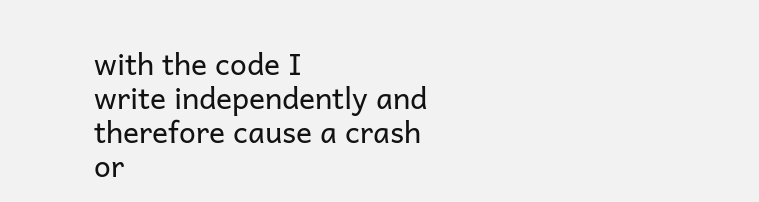with the code I
write independently and therefore cause a crash or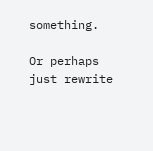something.

Or perhaps just rewrite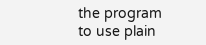the program to use plain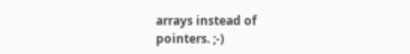arrays instead of
pointers. ;-)